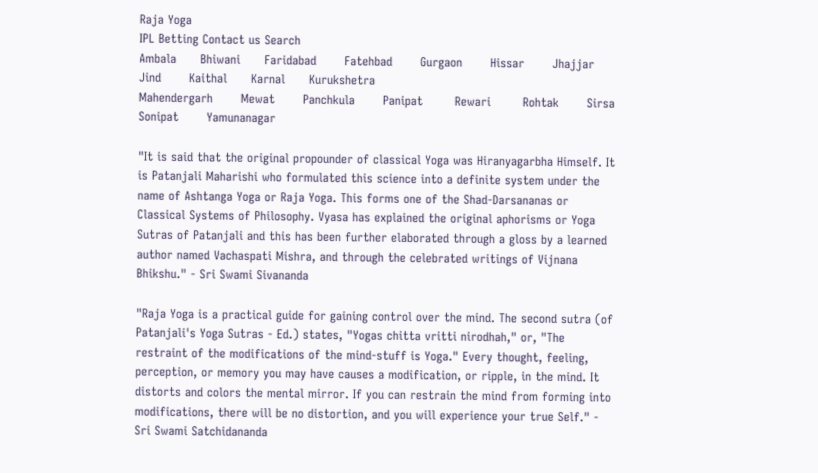Raja Yoga
IPL Betting Contact us Search
Ambala      Bhiwani      Faridabad       Fatehbad       Gurgaon       Hissar       Jhajjar       Jind       Kaithal      Karnal      Kurukshetra
Mahendergarh       Mewat       Panchkula       Panipat        Rewari        Rohtak       Sirsa       Sonipat       Yamunanagar

"It is said that the original propounder of classical Yoga was Hiranyagarbha Himself. It is Patanjali Maharishi who formulated this science into a definite system under the name of Ashtanga Yoga or Raja Yoga. This forms one of the Shad-Darsananas or Classical Systems of Philosophy. Vyasa has explained the original aphorisms or Yoga Sutras of Patanjali and this has been further elaborated through a gloss by a learned author named Vachaspati Mishra, and through the celebrated writings of Vijnana Bhikshu." - Sri Swami Sivananda

"Raja Yoga is a practical guide for gaining control over the mind. The second sutra (of Patanjali's Yoga Sutras - Ed.) states, "Yogas chitta vritti nirodhah," or, "The restraint of the modifications of the mind-stuff is Yoga." Every thought, feeling, perception, or memory you may have causes a modification, or ripple, in the mind. It distorts and colors the mental mirror. If you can restrain the mind from forming into modifications, there will be no distortion, and you will experience your true Self." - Sri Swami Satchidananda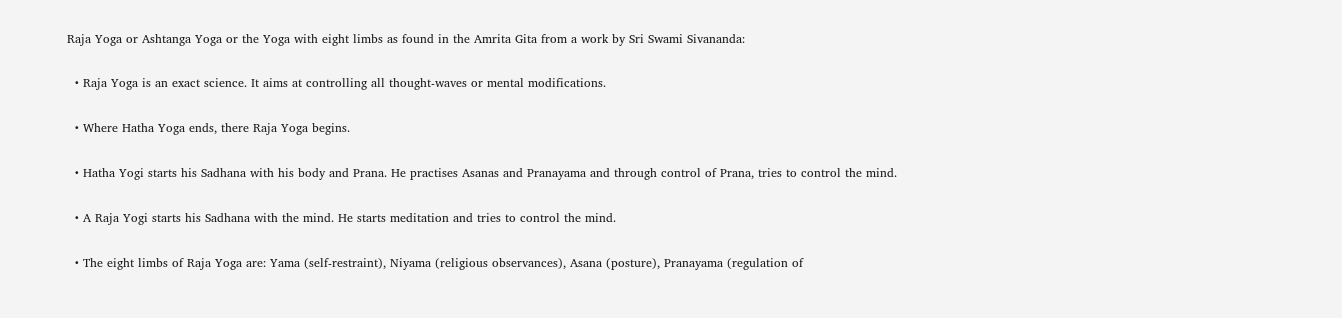Raja Yoga or Ashtanga Yoga or the Yoga with eight limbs as found in the Amrita Gita from a work by Sri Swami Sivananda:

  • Raja Yoga is an exact science. It aims at controlling all thought-waves or mental modifications.

  • Where Hatha Yoga ends, there Raja Yoga begins.

  • Hatha Yogi starts his Sadhana with his body and Prana. He practises Asanas and Pranayama and through control of Prana, tries to control the mind.

  • A Raja Yogi starts his Sadhana with the mind. He starts meditation and tries to control the mind.

  • The eight limbs of Raja Yoga are: Yama (self-restraint), Niyama (religious observances), Asana (posture), Pranayama (regulation of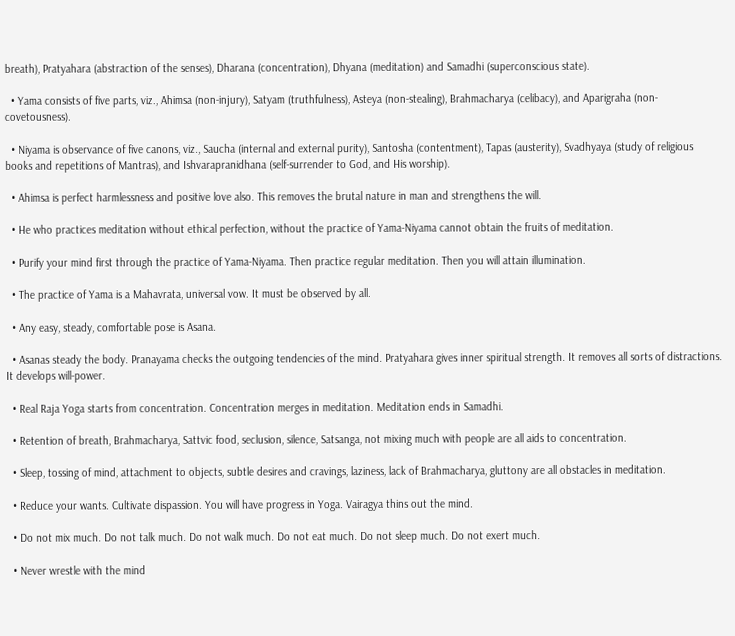breath), Pratyahara (abstraction of the senses), Dharana (concentration), Dhyana (meditation) and Samadhi (superconscious state).

  • Yama consists of five parts, viz., Ahimsa (non-injury), Satyam (truthfulness), Asteya (non-stealing), Brahmacharya (celibacy), and Aparigraha (non-covetousness).

  • Niyama is observance of five canons, viz., Saucha (internal and external purity), Santosha (contentment), Tapas (austerity), Svadhyaya (study of religious books and repetitions of Mantras), and Ishvarapranidhana (self-surrender to God, and His worship).

  • Ahimsa is perfect harmlessness and positive love also. This removes the brutal nature in man and strengthens the will.

  • He who practices meditation without ethical perfection, without the practice of Yama-Niyama cannot obtain the fruits of meditation.

  • Purify your mind first through the practice of Yama-Niyama. Then practice regular meditation. Then you will attain illumination.

  • The practice of Yama is a Mahavrata, universal vow. It must be observed by all.

  • Any easy, steady, comfortable pose is Asana.

  • Asanas steady the body. Pranayama checks the outgoing tendencies of the mind. Pratyahara gives inner spiritual strength. It removes all sorts of distractions. It develops will-power.

  • Real Raja Yoga starts from concentration. Concentration merges in meditation. Meditation ends in Samadhi.

  • Retention of breath, Brahmacharya, Sattvic food, seclusion, silence, Satsanga, not mixing much with people are all aids to concentration.

  • Sleep, tossing of mind, attachment to objects, subtle desires and cravings, laziness, lack of Brahmacharya, gluttony are all obstacles in meditation.

  • Reduce your wants. Cultivate dispassion. You will have progress in Yoga. Vairagya thins out the mind.

  • Do not mix much. Do not talk much. Do not walk much. Do not eat much. Do not sleep much. Do not exert much.

  • Never wrestle with the mind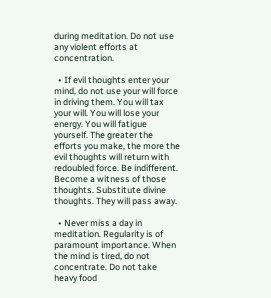during meditation. Do not use any violent efforts at concentration.

  • If evil thoughts enter your mind, do not use your will force in driving them. You will tax your will. You will lose your energy. You will fatigue yourself. The greater the efforts you make, the more the evil thoughts will return with redoubled force. Be indifferent. Become a witness of those thoughts. Substitute divine thoughts. They will pass away.

  • Never miss a day in meditation. Regularity is of paramount importance. When the mind is tired, do not concentrate. Do not take heavy food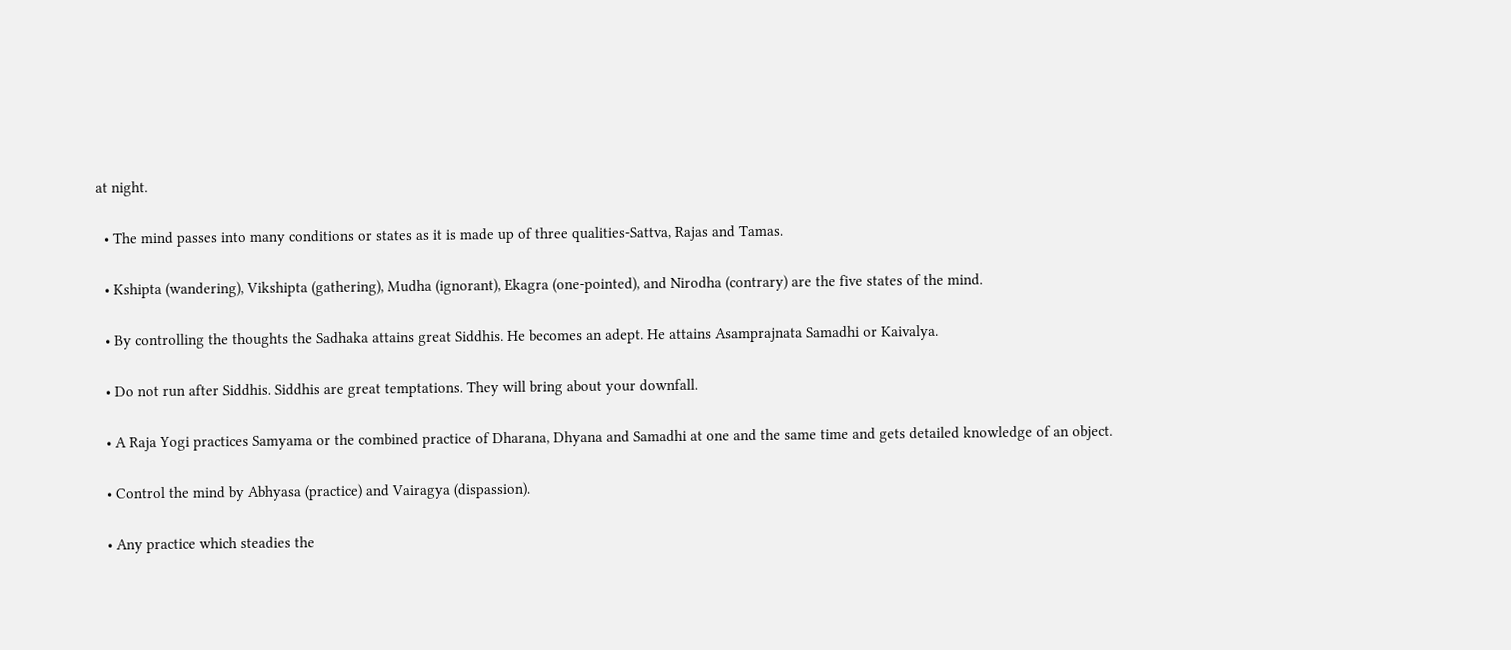at night.

  • The mind passes into many conditions or states as it is made up of three qualities-Sattva, Rajas and Tamas.

  • Kshipta (wandering), Vikshipta (gathering), Mudha (ignorant), Ekagra (one-pointed), and Nirodha (contrary) are the five states of the mind.

  • By controlling the thoughts the Sadhaka attains great Siddhis. He becomes an adept. He attains Asamprajnata Samadhi or Kaivalya.

  • Do not run after Siddhis. Siddhis are great temptations. They will bring about your downfall.

  • A Raja Yogi practices Samyama or the combined practice of Dharana, Dhyana and Samadhi at one and the same time and gets detailed knowledge of an object.

  • Control the mind by Abhyasa (practice) and Vairagya (dispassion).

  • Any practice which steadies the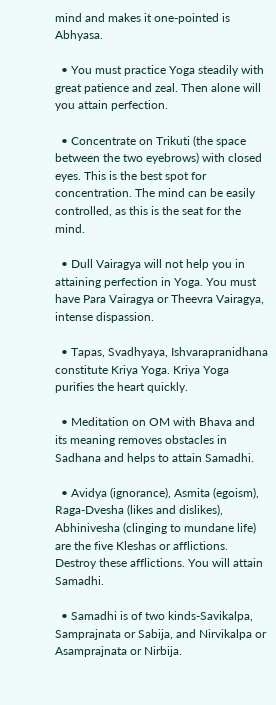mind and makes it one-pointed is Abhyasa.

  • You must practice Yoga steadily with great patience and zeal. Then alone will you attain perfection.

  • Concentrate on Trikuti (the space between the two eyebrows) with closed eyes. This is the best spot for concentration. The mind can be easily controlled, as this is the seat for the mind.

  • Dull Vairagya will not help you in attaining perfection in Yoga. You must have Para Vairagya or Theevra Vairagya, intense dispassion.

  • Tapas, Svadhyaya, Ishvarapranidhana constitute Kriya Yoga. Kriya Yoga purifies the heart quickly.

  • Meditation on OM with Bhava and its meaning removes obstacles in Sadhana and helps to attain Samadhi.

  • Avidya (ignorance), Asmita (egoism), Raga-Dvesha (likes and dislikes), Abhinivesha (clinging to mundane life) are the five Kleshas or afflictions. Destroy these afflictions. You will attain Samadhi.

  • Samadhi is of two kinds-Savikalpa, Samprajnata or Sabija, and Nirvikalpa or Asamprajnata or Nirbija.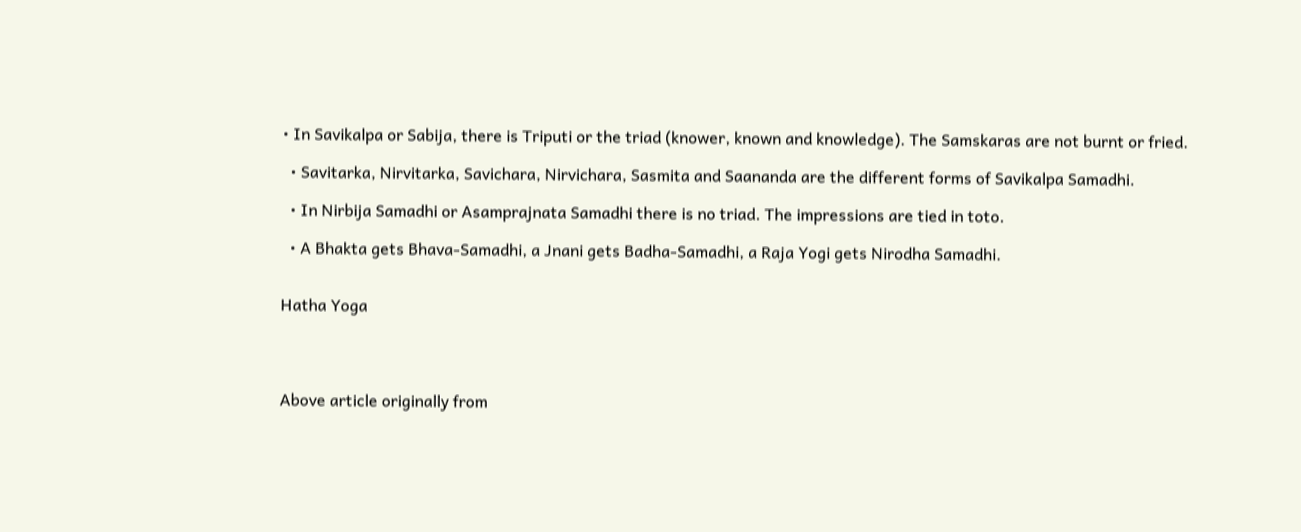• In Savikalpa or Sabija, there is Triputi or the triad (knower, known and knowledge). The Samskaras are not burnt or fried.

  • Savitarka, Nirvitarka, Savichara, Nirvichara, Sasmita and Saananda are the different forms of Savikalpa Samadhi.

  • In Nirbija Samadhi or Asamprajnata Samadhi there is no triad. The impressions are tied in toto.

  • A Bhakta gets Bhava-Samadhi, a Jnani gets Badha-Samadhi, a Raja Yogi gets Nirodha Samadhi.


Hatha Yoga




Above article originally from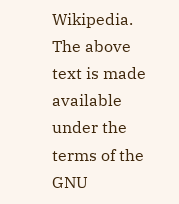Wikipedia. The above text is made available under the terms of the GNU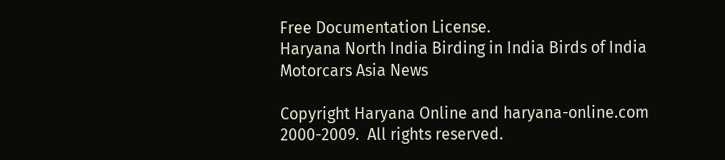Free Documentation License.
Haryana North India Birding in India Birds of India Motorcars Asia News

Copyright Haryana Online and haryana-online.com  2000-2009.  All rights reserved.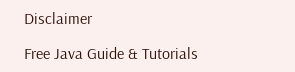Disclaimer

Free Java Guide & Tutorials